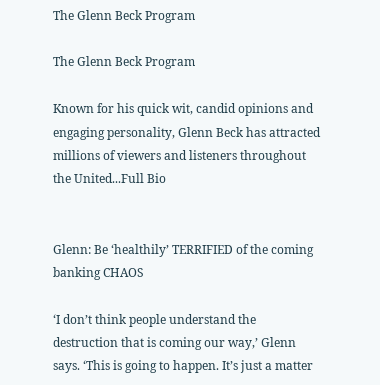The Glenn Beck Program

The Glenn Beck Program

Known for his quick wit, candid opinions and engaging personality, Glenn Beck has attracted millions of viewers and listeners throughout the United...Full Bio


Glenn: Be ‘healthily’ TERRIFIED of the coming banking CHAOS

‘I don’t think people understand the destruction that is coming our way,’ Glenn says. ‘This is going to happen. It’s just a matter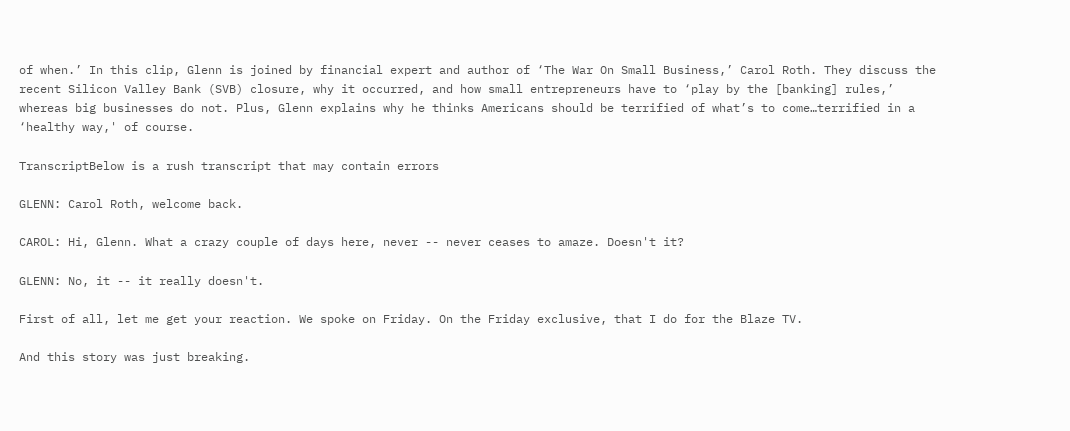of when.’ In this clip, Glenn is joined by financial expert and author of ‘The War On Small Business,’ Carol Roth. They discuss the recent Silicon Valley Bank (SVB) closure, why it occurred, and how small entrepreneurs have to ‘play by the [banking] rules,’ whereas big businesses do not. Plus, Glenn explains why he thinks Americans should be terrified of what’s to come…terrified in a ‘healthy way,' of course.

TranscriptBelow is a rush transcript that may contain errors

GLENN: Carol Roth, welcome back.

CAROL: Hi, Glenn. What a crazy couple of days here, never -- never ceases to amaze. Doesn't it?

GLENN: No, it -- it really doesn't.

First of all, let me get your reaction. We spoke on Friday. On the Friday exclusive, that I do for the Blaze TV.

And this story was just breaking.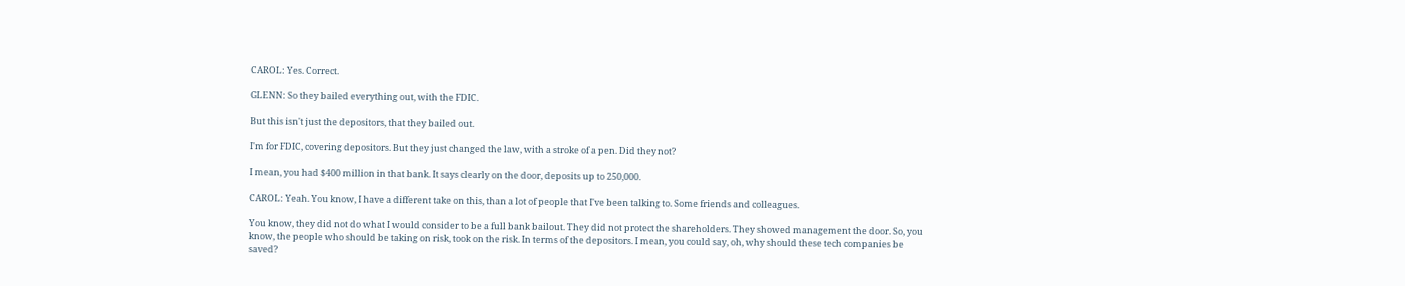CAROL: Yes. Correct.

GLENN: So they bailed everything out, with the FDIC.

But this isn't just the depositors, that they bailed out.

I'm for FDIC, covering depositors. But they just changed the law, with a stroke of a pen. Did they not?

I mean, you had $400 million in that bank. It says clearly on the door, deposits up to 250,000.

CAROL: Yeah. You know, I have a different take on this, than a lot of people that I've been talking to. Some friends and colleagues.

You know, they did not do what I would consider to be a full bank bailout. They did not protect the shareholders. They showed management the door. So, you know, the people who should be taking on risk, took on the risk. In terms of the depositors. I mean, you could say, oh, why should these tech companies be saved?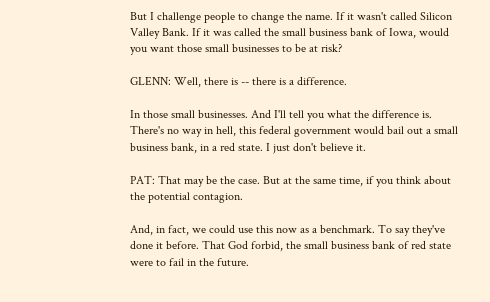But I challenge people to change the name. If it wasn't called Silicon Valley Bank. If it was called the small business bank of Iowa, would you want those small businesses to be at risk?

GLENN: Well, there is -- there is a difference.

In those small businesses. And I'll tell you what the difference is. There's no way in hell, this federal government would bail out a small business bank, in a red state. I just don't believe it.

PAT: That may be the case. But at the same time, if you think about the potential contagion.

And, in fact, we could use this now as a benchmark. To say they've done it before. That God forbid, the small business bank of red state were to fail in the future.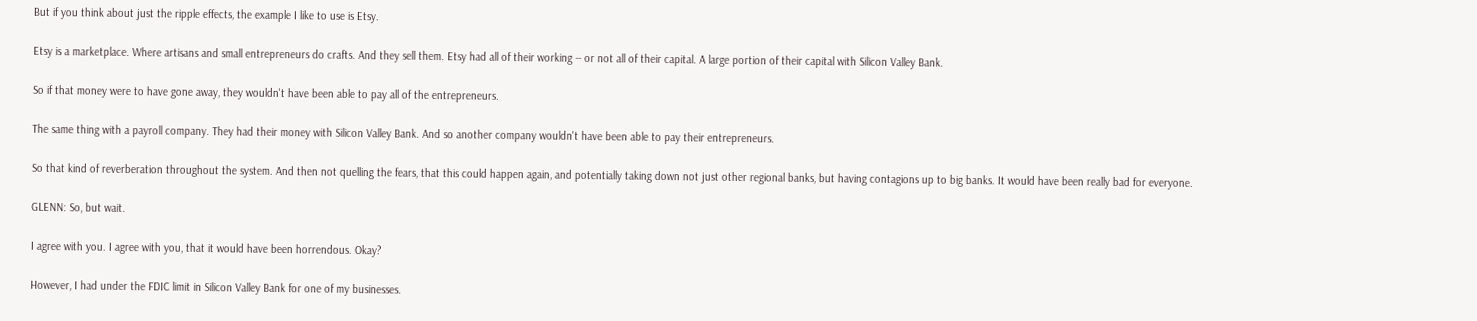But if you think about just the ripple effects, the example I like to use is Etsy.

Etsy is a marketplace. Where artisans and small entrepreneurs do crafts. And they sell them. Etsy had all of their working -- or not all of their capital. A large portion of their capital with Silicon Valley Bank.

So if that money were to have gone away, they wouldn't have been able to pay all of the entrepreneurs.

The same thing with a payroll company. They had their money with Silicon Valley Bank. And so another company wouldn't have been able to pay their entrepreneurs.

So that kind of reverberation throughout the system. And then not quelling the fears, that this could happen again, and potentially taking down not just other regional banks, but having contagions up to big banks. It would have been really bad for everyone.

GLENN: So, but wait.

I agree with you. I agree with you, that it would have been horrendous. Okay?

However, I had under the FDIC limit in Silicon Valley Bank for one of my businesses.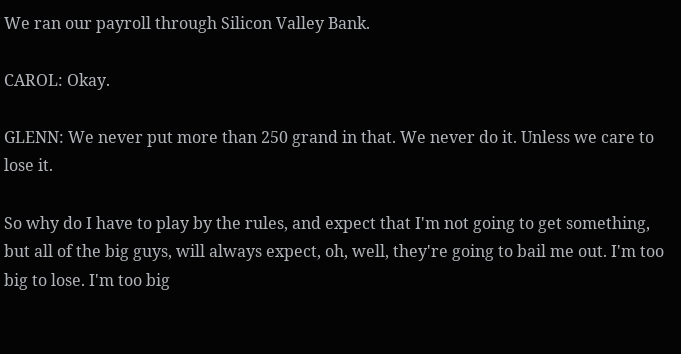We ran our payroll through Silicon Valley Bank.

CAROL: Okay.

GLENN: We never put more than 250 grand in that. We never do it. Unless we care to lose it.

So why do I have to play by the rules, and expect that I'm not going to get something, but all of the big guys, will always expect, oh, well, they're going to bail me out. I'm too big to lose. I'm too big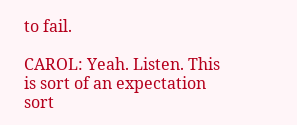to fail.

CAROL: Yeah. Listen. This is sort of an expectation sort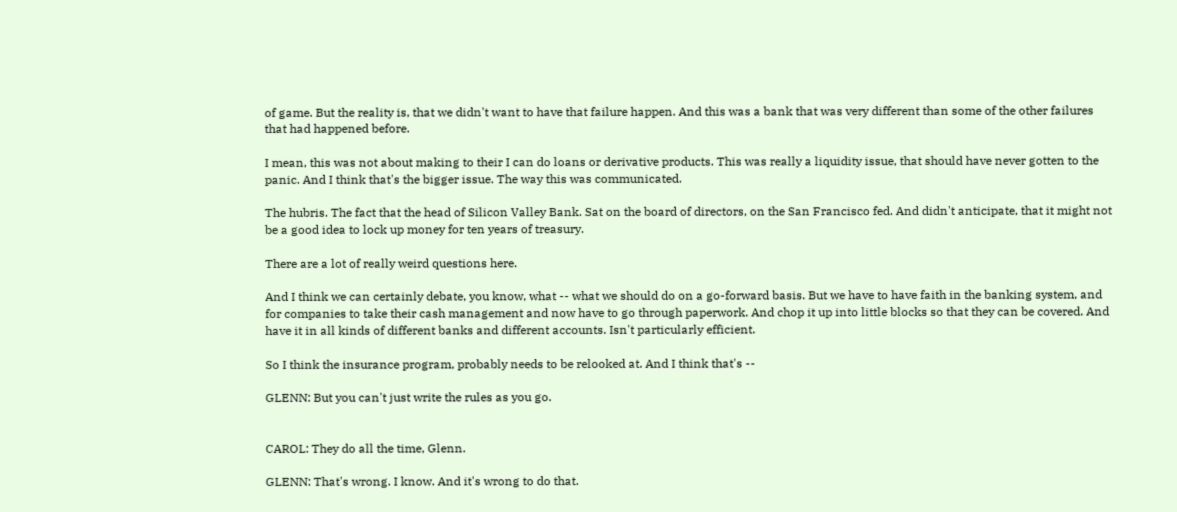of game. But the reality is, that we didn't want to have that failure happen. And this was a bank that was very different than some of the other failures that had happened before.

I mean, this was not about making to their I can do loans or derivative products. This was really a liquidity issue, that should have never gotten to the panic. And I think that's the bigger issue. The way this was communicated.

The hubris. The fact that the head of Silicon Valley Bank. Sat on the board of directors, on the San Francisco fed. And didn't anticipate, that it might not be a good idea to lock up money for ten years of treasury.

There are a lot of really weird questions here.

And I think we can certainly debate, you know, what -- what we should do on a go-forward basis. But we have to have faith in the banking system, and for companies to take their cash management and now have to go through paperwork. And chop it up into little blocks so that they can be covered. And have it in all kinds of different banks and different accounts. Isn't particularly efficient.

So I think the insurance program, probably needs to be relooked at. And I think that's --

GLENN: But you can't just write the rules as you go.


CAROL: They do all the time, Glenn.

GLENN: That's wrong. I know. And it's wrong to do that.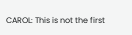CAROL: This is not the first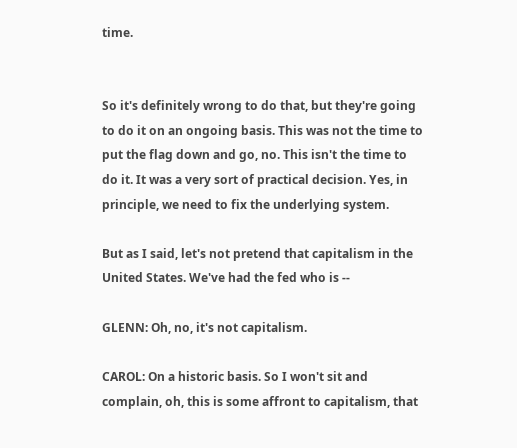time.


So it's definitely wrong to do that, but they're going to do it on an ongoing basis. This was not the time to put the flag down and go, no. This isn't the time to do it. It was a very sort of practical decision. Yes, in principle, we need to fix the underlying system.

But as I said, let's not pretend that capitalism in the United States. We've had the fed who is --

GLENN: Oh, no, it's not capitalism.

CAROL: On a historic basis. So I won't sit and complain, oh, this is some affront to capitalism, that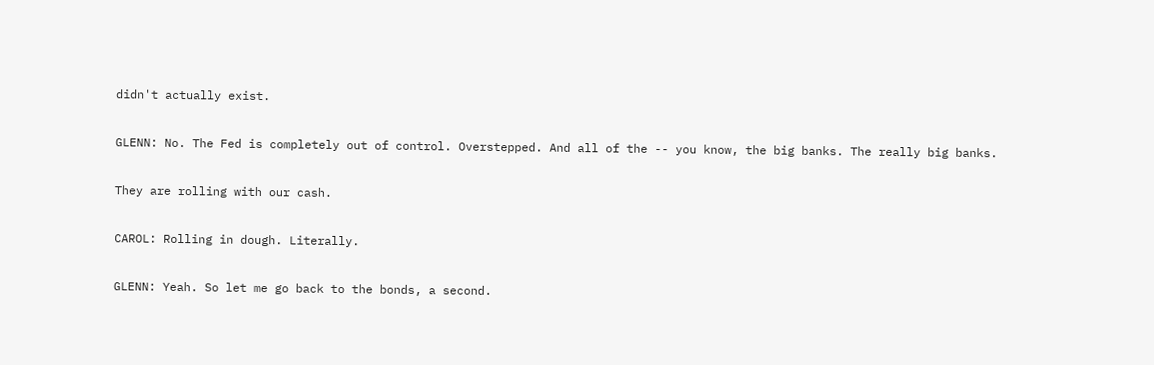didn't actually exist.

GLENN: No. The Fed is completely out of control. Overstepped. And all of the -- you know, the big banks. The really big banks.

They are rolling with our cash.

CAROL: Rolling in dough. Literally.

GLENN: Yeah. So let me go back to the bonds, a second.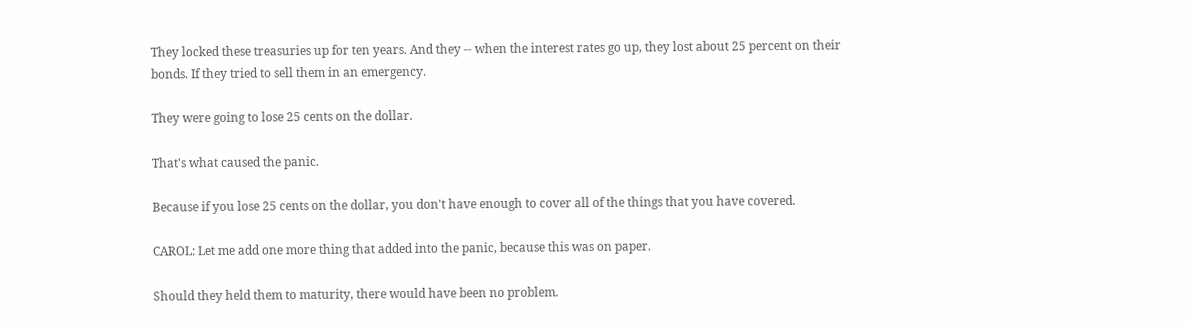They locked these treasuries up for ten years. And they -- when the interest rates go up, they lost about 25 percent on their bonds. If they tried to sell them in an emergency.

They were going to lose 25 cents on the dollar.

That's what caused the panic.

Because if you lose 25 cents on the dollar, you don't have enough to cover all of the things that you have covered.

CAROL: Let me add one more thing that added into the panic, because this was on paper.

Should they held them to maturity, there would have been no problem.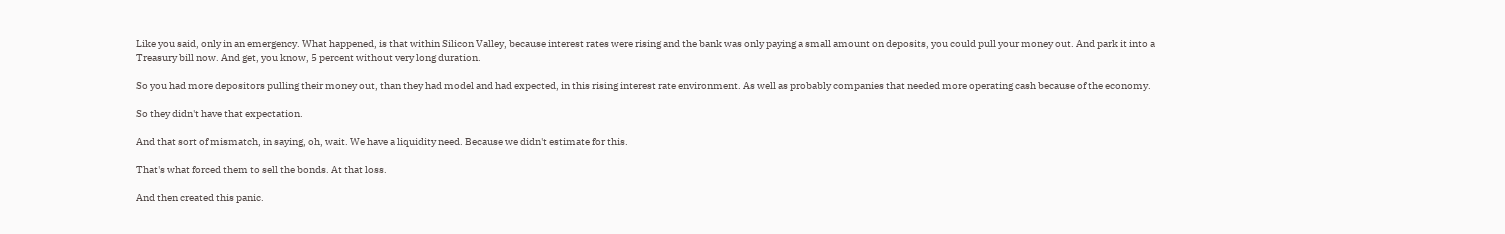Like you said, only in an emergency. What happened, is that within Silicon Valley, because interest rates were rising and the bank was only paying a small amount on deposits, you could pull your money out. And park it into a Treasury bill now. And get, you know, 5 percent without very long duration.

So you had more depositors pulling their money out, than they had model and had expected, in this rising interest rate environment. As well as probably companies that needed more operating cash because of the economy.

So they didn't have that expectation.

And that sort of mismatch, in saying, oh, wait. We have a liquidity need. Because we didn't estimate for this.

That's what forced them to sell the bonds. At that loss.

And then created this panic.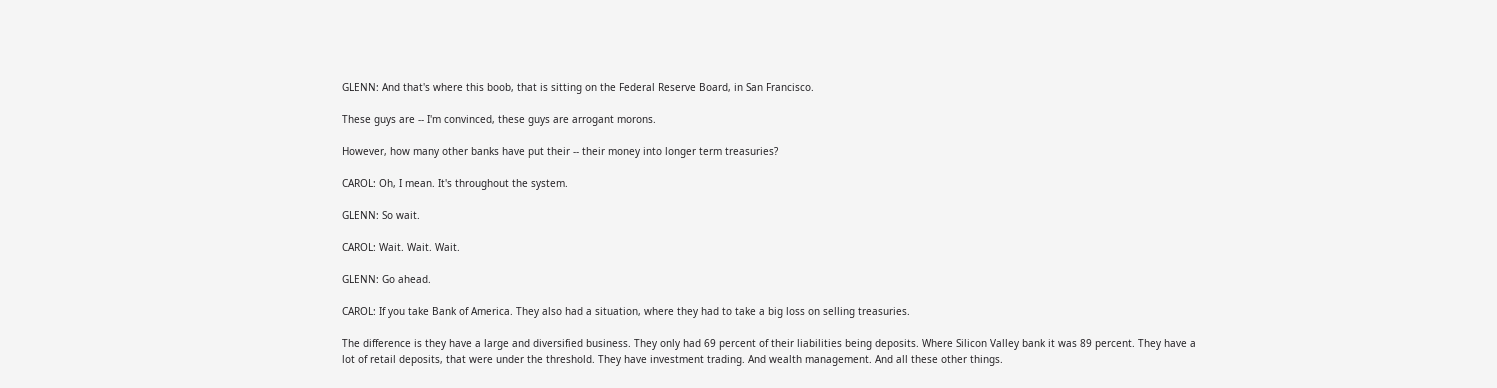GLENN: And that's where this boob, that is sitting on the Federal Reserve Board, in San Francisco.

These guys are -- I'm convinced, these guys are arrogant morons.

However, how many other banks have put their -- their money into longer term treasuries?

CAROL: Oh, I mean. It's throughout the system.

GLENN: So wait.

CAROL: Wait. Wait. Wait.

GLENN: Go ahead.

CAROL: If you take Bank of America. They also had a situation, where they had to take a big loss on selling treasuries.

The difference is they have a large and diversified business. They only had 69 percent of their liabilities being deposits. Where Silicon Valley bank it was 89 percent. They have a lot of retail deposits, that were under the threshold. They have investment trading. And wealth management. And all these other things.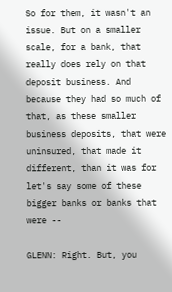So for them, it wasn't an issue. But on a smaller scale, for a bank, that really does rely on that deposit business. And because they had so much of that, as these smaller business deposits, that were uninsured, that made it different, than it was for let's say some of these bigger banks or banks that were --

GLENN: Right. But, you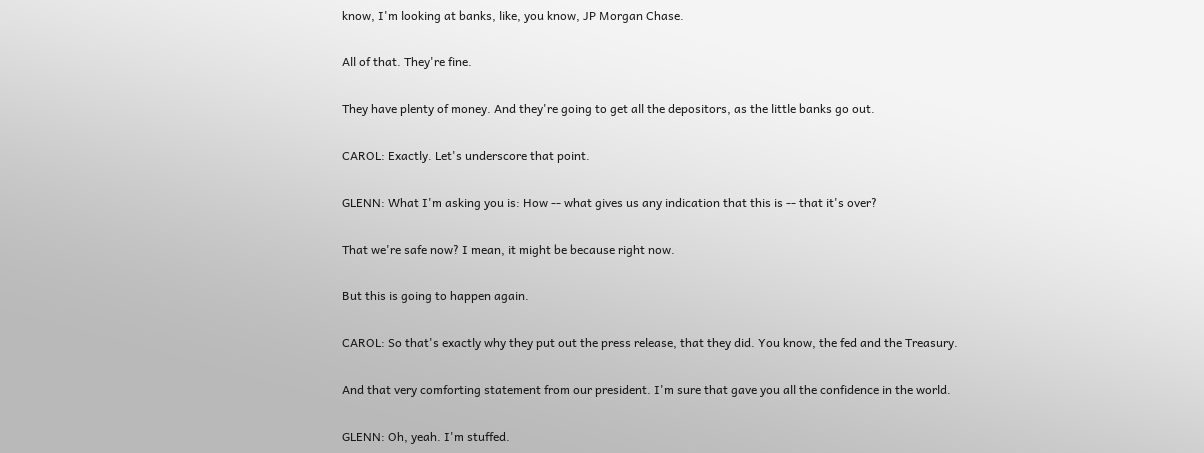know, I'm looking at banks, like, you know, JP Morgan Chase.

All of that. They're fine.

They have plenty of money. And they're going to get all the depositors, as the little banks go out.

CAROL: Exactly. Let's underscore that point.

GLENN: What I'm asking you is: How -- what gives us any indication that this is -- that it's over?

That we're safe now? I mean, it might be because right now.

But this is going to happen again.

CAROL: So that's exactly why they put out the press release, that they did. You know, the fed and the Treasury.

And that very comforting statement from our president. I'm sure that gave you all the confidence in the world.

GLENN: Oh, yeah. I'm stuffed.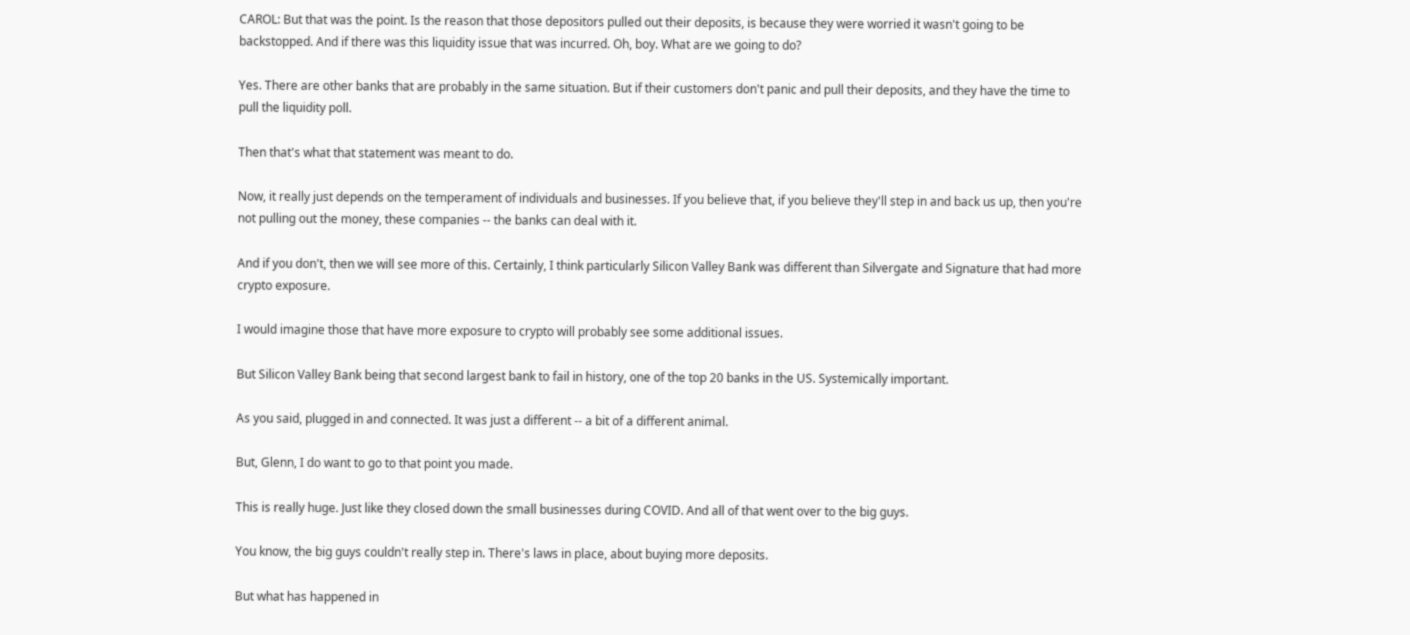CAROL: But that was the point. Is the reason that those depositors pulled out their deposits, is because they were worried it wasn't going to be backstopped. And if there was this liquidity issue that was incurred. Oh, boy. What are we going to do?

Yes. There are other banks that are probably in the same situation. But if their customers don't panic and pull their deposits, and they have the time to pull the liquidity poll.

Then that's what that statement was meant to do.

Now, it really just depends on the temperament of individuals and businesses. If you believe that, if you believe they'll step in and back us up, then you're not pulling out the money, these companies -- the banks can deal with it.

And if you don't, then we will see more of this. Certainly, I think particularly Silicon Valley Bank was different than Silvergate and Signature that had more crypto exposure.

I would imagine those that have more exposure to crypto will probably see some additional issues.

But Silicon Valley Bank being that second largest bank to fail in history, one of the top 20 banks in the US. Systemically important.

As you said, plugged in and connected. It was just a different -- a bit of a different animal.

But, Glenn, I do want to go to that point you made.

This is really huge. Just like they closed down the small businesses during COVID. And all of that went over to the big guys.

You know, the big guys couldn't really step in. There's laws in place, about buying more deposits.

But what has happened in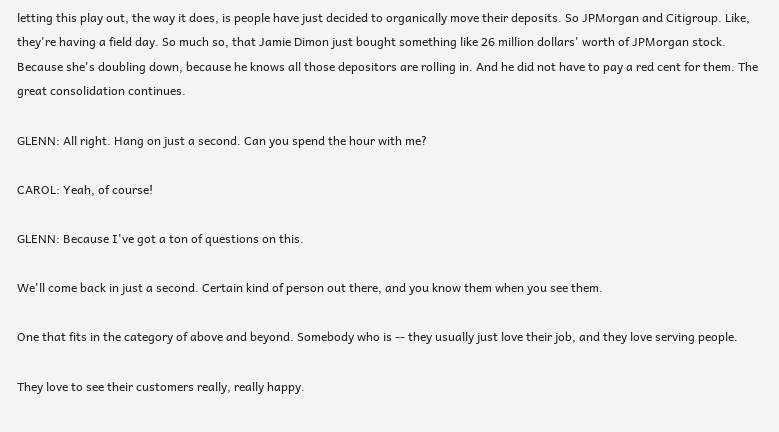letting this play out, the way it does, is people have just decided to organically move their deposits. So JPMorgan and Citigroup. Like, they're having a field day. So much so, that Jamie Dimon just bought something like 26 million dollars' worth of JPMorgan stock. Because she's doubling down, because he knows all those depositors are rolling in. And he did not have to pay a red cent for them. The great consolidation continues.

GLENN: All right. Hang on just a second. Can you spend the hour with me?

CAROL: Yeah, of course!

GLENN: Because I've got a ton of questions on this.

We'll come back in just a second. Certain kind of person out there, and you know them when you see them.

One that fits in the category of above and beyond. Somebody who is -- they usually just love their job, and they love serving people.

They love to see their customers really, really happy.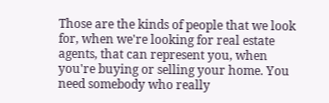Those are the kinds of people that we look for, when we're looking for real estate agents, that can represent you, when you're buying or selling your home. You need somebody who really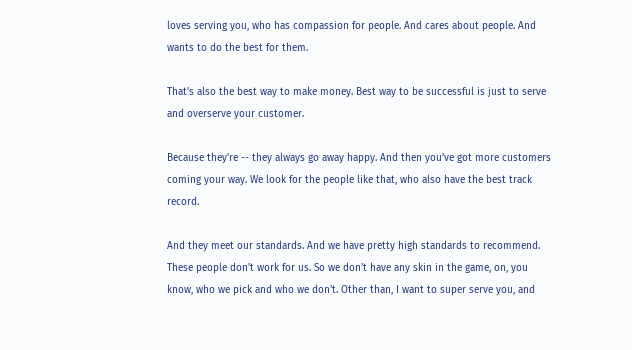loves serving you, who has compassion for people. And cares about people. And wants to do the best for them.

That's also the best way to make money. Best way to be successful is just to serve and overserve your customer.

Because they're -- they always go away happy. And then you've got more customers coming your way. We look for the people like that, who also have the best track record.

And they meet our standards. And we have pretty high standards to recommend. These people don't work for us. So we don't have any skin in the game, on, you know, who we pick and who we don't. Other than, I want to super serve you, and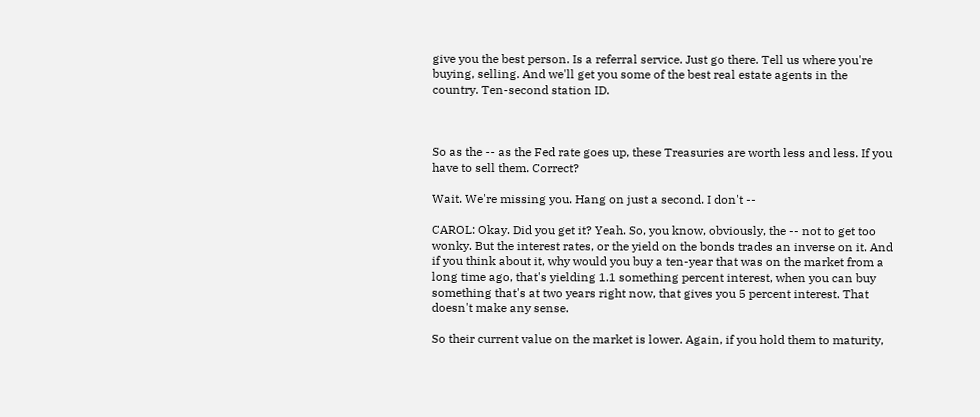give you the best person. Is a referral service. Just go there. Tell us where you're buying, selling. And we'll get you some of the best real estate agents in the country. Ten-second station ID.



So as the -- as the Fed rate goes up, these Treasuries are worth less and less. If you have to sell them. Correct?

Wait. We're missing you. Hang on just a second. I don't --

CAROL: Okay. Did you get it? Yeah. So, you know, obviously, the -- not to get too wonky. But the interest rates, or the yield on the bonds trades an inverse on it. And if you think about it, why would you buy a ten-year that was on the market from a long time ago, that's yielding 1.1 something percent interest, when you can buy something that's at two years right now, that gives you 5 percent interest. That doesn't make any sense.

So their current value on the market is lower. Again, if you hold them to maturity,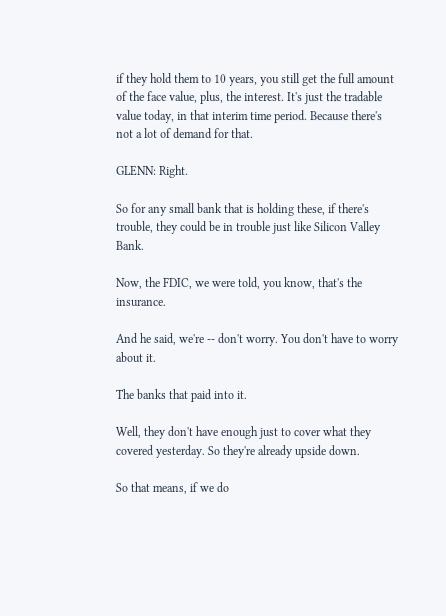if they hold them to 10 years, you still get the full amount of the face value, plus, the interest. It's just the tradable value today, in that interim time period. Because there's not a lot of demand for that.

GLENN: Right.

So for any small bank that is holding these, if there's trouble, they could be in trouble just like Silicon Valley Bank.

Now, the FDIC, we were told, you know, that's the insurance.

And he said, we're -- don't worry. You don't have to worry about it.

The banks that paid into it.

Well, they don't have enough just to cover what they covered yesterday. So they're already upside down.

So that means, if we do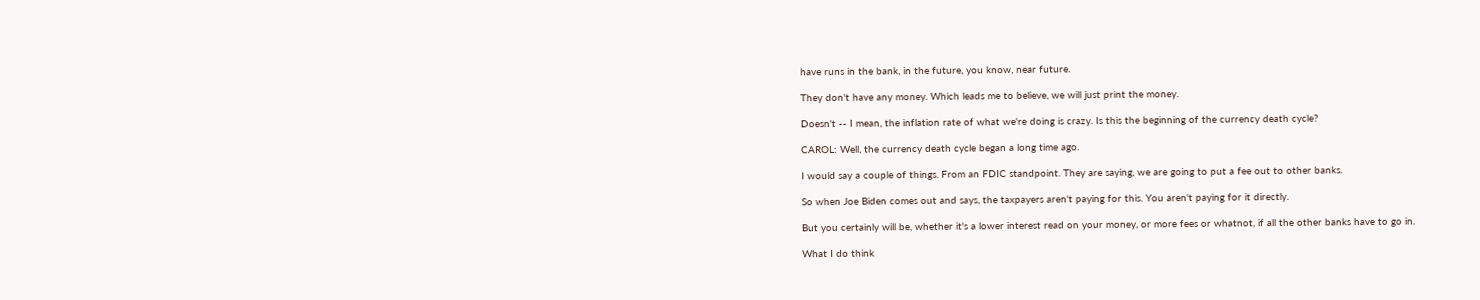have runs in the bank, in the future, you know, near future.

They don't have any money. Which leads me to believe, we will just print the money.

Doesn't -- I mean, the inflation rate of what we're doing is crazy. Is this the beginning of the currency death cycle?

CAROL: Well, the currency death cycle began a long time ago.

I would say a couple of things. From an FDIC standpoint. They are saying, we are going to put a fee out to other banks.

So when Joe Biden comes out and says, the taxpayers aren't paying for this. You aren't paying for it directly.

But you certainly will be, whether it's a lower interest read on your money, or more fees or whatnot, if all the other banks have to go in.

What I do think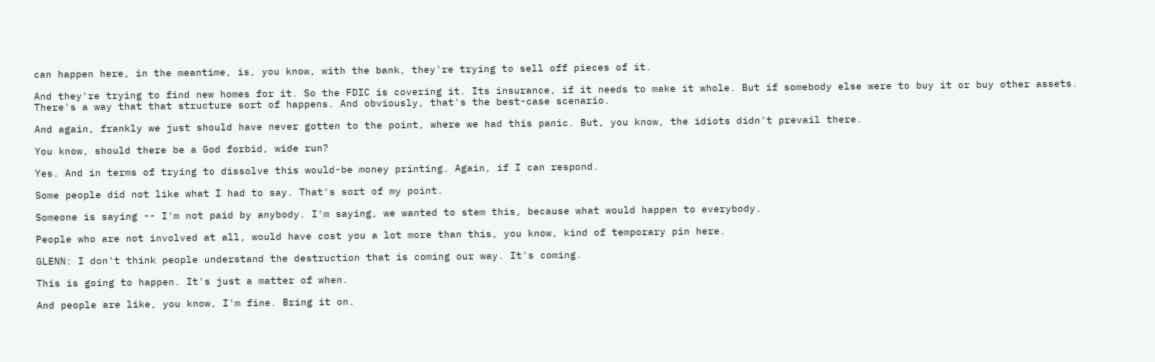can happen here, in the meantime, is, you know, with the bank, they're trying to sell off pieces of it.

And they're trying to find new homes for it. So the FDIC is covering it. Its insurance, if it needs to make it whole. But if somebody else were to buy it or buy other assets. There's a way that that structure sort of happens. And obviously, that's the best-case scenario.

And again, frankly we just should have never gotten to the point, where we had this panic. But, you know, the idiots didn't prevail there.

You know, should there be a God forbid, wide run?

Yes. And in terms of trying to dissolve this would-be money printing. Again, if I can respond.

Some people did not like what I had to say. That's sort of my point.

Someone is saying -- I'm not paid by anybody. I'm saying, we wanted to stem this, because what would happen to everybody.

People who are not involved at all, would have cost you a lot more than this, you know, kind of temporary pin here.

GLENN: I don't think people understand the destruction that is coming our way. It's coming.

This is going to happen. It's just a matter of when.

And people are like, you know, I'm fine. Bring it on.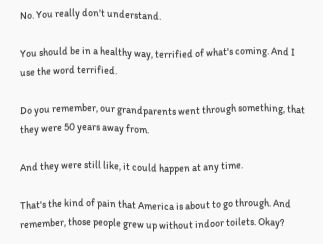No. You really don't understand.

You should be in a healthy way, terrified of what's coming. And I use the word terrified.

Do you remember, our grandparents went through something, that they were 50 years away from.

And they were still like, it could happen at any time.

That's the kind of pain that America is about to go through. And remember, those people grew up without indoor toilets. Okay?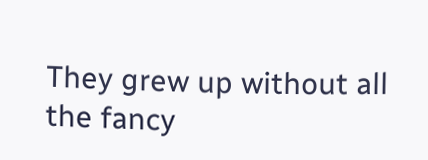They grew up without all the fancy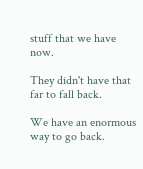stuff that we have now.

They didn't have that far to fall back.

We have an enormous way to go back.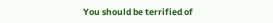You should be terrified of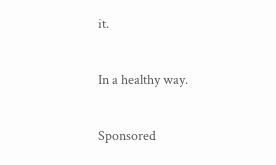it.

In a healthy way.

Sponsored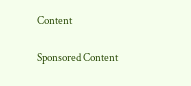Content

Sponsored Content